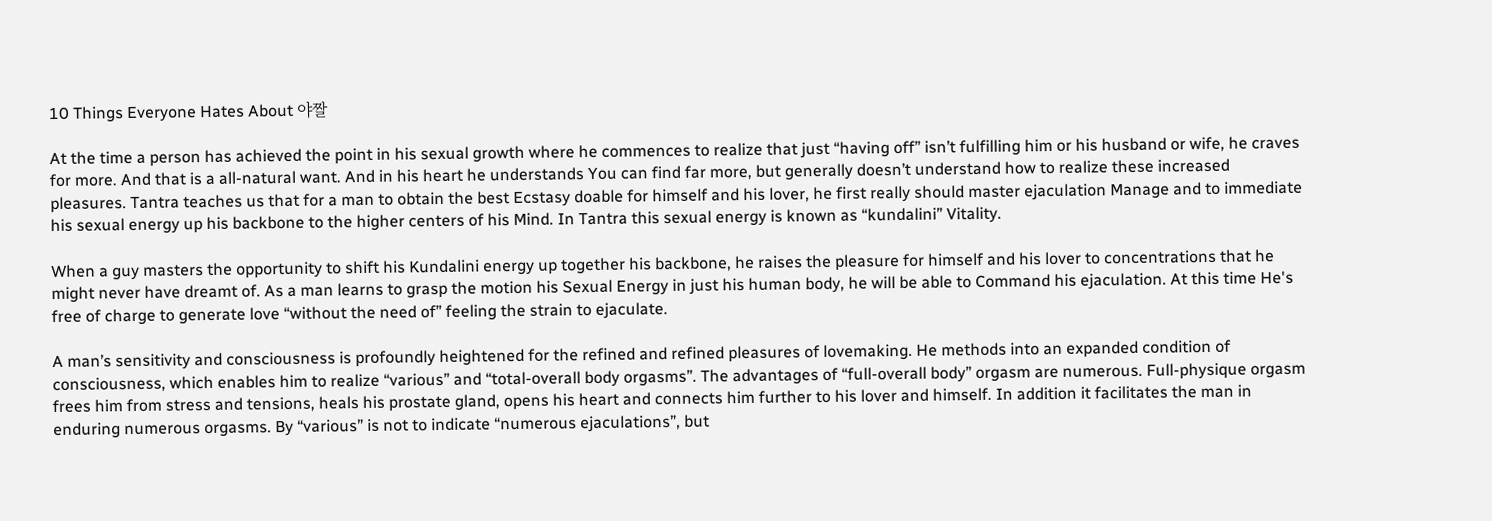10 Things Everyone Hates About 야짤

At the time a person has achieved the point in his sexual growth where he commences to realize that just “having off” isn’t fulfilling him or his husband or wife, he craves for more. And that is a all-natural want. And in his heart he understands You can find far more, but generally doesn’t understand how to realize these increased pleasures. Tantra teaches us that for a man to obtain the best Ecstasy doable for himself and his lover, he first really should master ejaculation Manage and to immediate his sexual energy up his backbone to the higher centers of his Mind. In Tantra this sexual energy is known as “kundalini” Vitality.

When a guy masters the opportunity to shift his Kundalini energy up together his backbone, he raises the pleasure for himself and his lover to concentrations that he might never have dreamt of. As a man learns to grasp the motion his Sexual Energy in just his human body, he will be able to Command his ejaculation. At this time He's free of charge to generate love “without the need of” feeling the strain to ejaculate.

A man’s sensitivity and consciousness is profoundly heightened for the refined and refined pleasures of lovemaking. He methods into an expanded condition of consciousness, which enables him to realize “various” and “total-overall body orgasms”. The advantages of “full-overall body” orgasm are numerous. Full-physique orgasm frees him from stress and tensions, heals his prostate gland, opens his heart and connects him further to his lover and himself. In addition it facilitates the man in enduring numerous orgasms. By “various” is not to indicate “numerous ejaculations”, but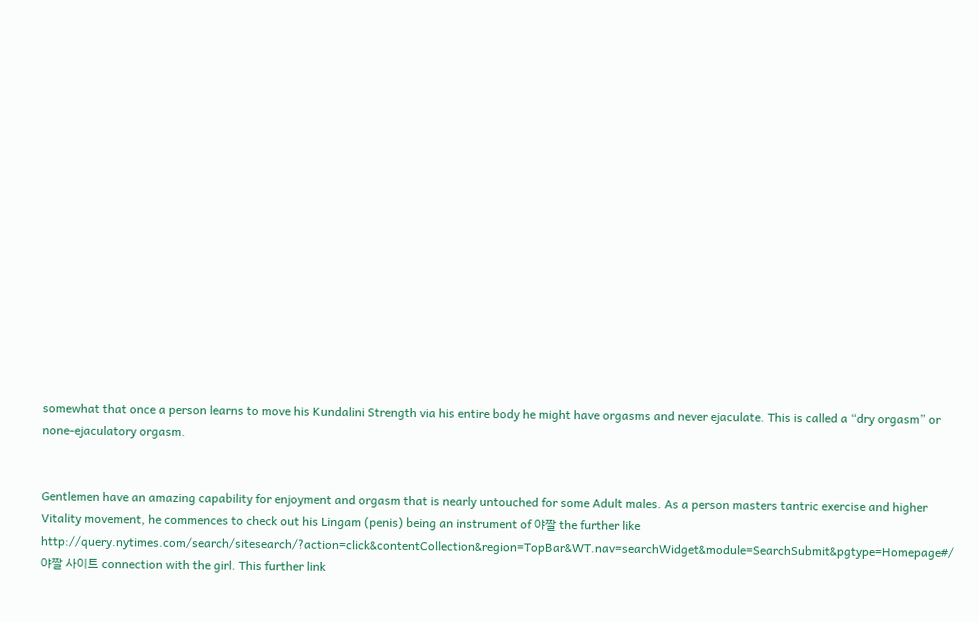somewhat that once a person learns to move his Kundalini Strength via his entire body he might have orgasms and never ejaculate. This is called a “dry orgasm” or none-ejaculatory orgasm.


Gentlemen have an amazing capability for enjoyment and orgasm that is nearly untouched for some Adult males. As a person masters tantric exercise and higher Vitality movement, he commences to check out his Lingam (penis) being an instrument of 야짤 the further like http://query.nytimes.com/search/sitesearch/?action=click&contentCollection&region=TopBar&WT.nav=searchWidget&module=SearchSubmit&pgtype=Homepage#/야짤 사이트 connection with the girl. This further link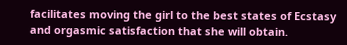facilitates moving the girl to the best states of Ecstasy and orgasmic satisfaction that she will obtain.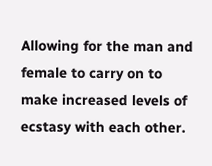Allowing for the man and female to carry on to make increased levels of ecstasy with each other.